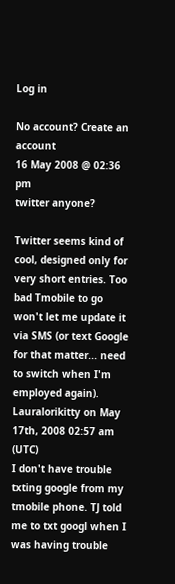Log in

No account? Create an account
16 May 2008 @ 02:36 pm
twitter anyone?

Twitter seems kind of cool, designed only for very short entries. Too bad Tmobile to go won't let me update it via SMS (or text Google for that matter... need to switch when I'm employed again).
Lauralorikitty on May 17th, 2008 02:57 am (UTC)
I don't have trouble txting google from my tmobile phone. TJ told me to txt googl when I was having trouble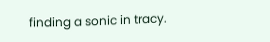finding a sonic in tracy.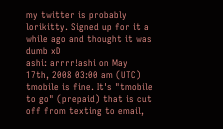my twitter is probably lorikitty. Signed up for it a while ago and thought it was dumb xD
ashi: arrrr!ashi on May 17th, 2008 03:00 am (UTC)
tmobile is fine. It's "tmobile to go" (prepaid) that is cut off from texting to email,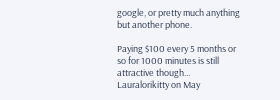google, or pretty much anything but another phone.

Paying $100 every 5 months or so for 1000 minutes is still attractive though...
Lauralorikitty on May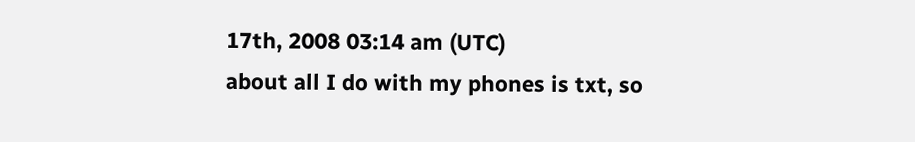17th, 2008 03:14 am (UTC)
about all I do with my phones is txt, so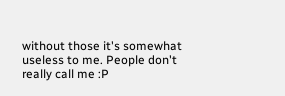without those it's somewhat useless to me. People don't really call me :P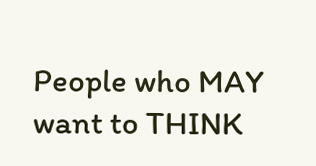People who MAY want to THINK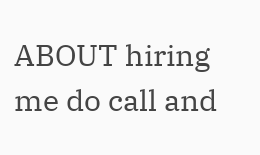ABOUT hiring me do call and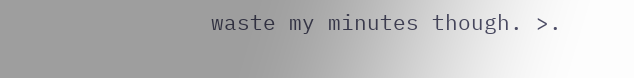waste my minutes though. >.